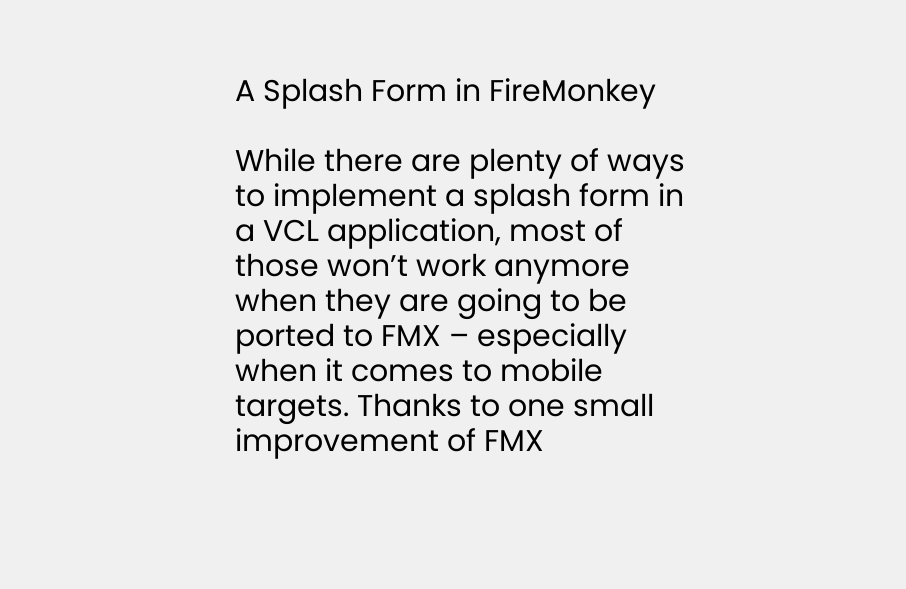A Splash Form in FireMonkey

While there are plenty of ways to implement a splash form in a VCL application, most of those won’t work anymore when they are going to be ported to FMX – especially when it comes to mobile targets. Thanks to one small improvement of FMX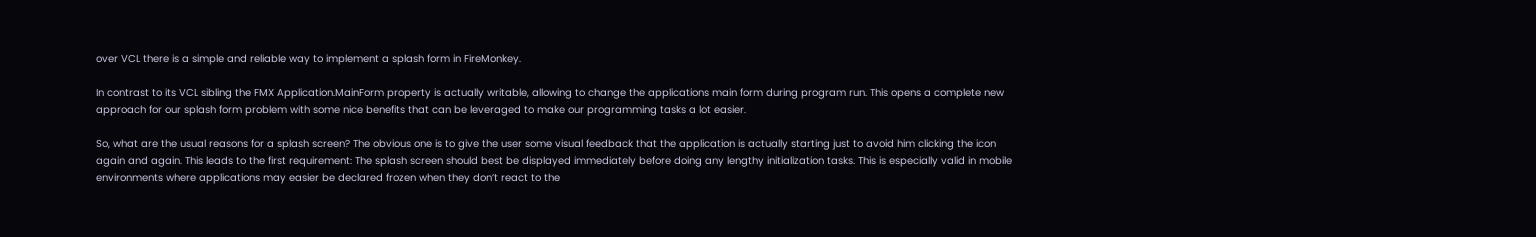over VCL there is a simple and reliable way to implement a splash form in FireMonkey.

In contrast to its VCL sibling the FMX Application.MainForm property is actually writable, allowing to change the applications main form during program run. This opens a complete new approach for our splash form problem with some nice benefits that can be leveraged to make our programming tasks a lot easier.

So, what are the usual reasons for a splash screen? The obvious one is to give the user some visual feedback that the application is actually starting just to avoid him clicking the icon again and again. This leads to the first requirement: The splash screen should best be displayed immediately before doing any lengthy initialization tasks. This is especially valid in mobile environments where applications may easier be declared frozen when they don’t react to the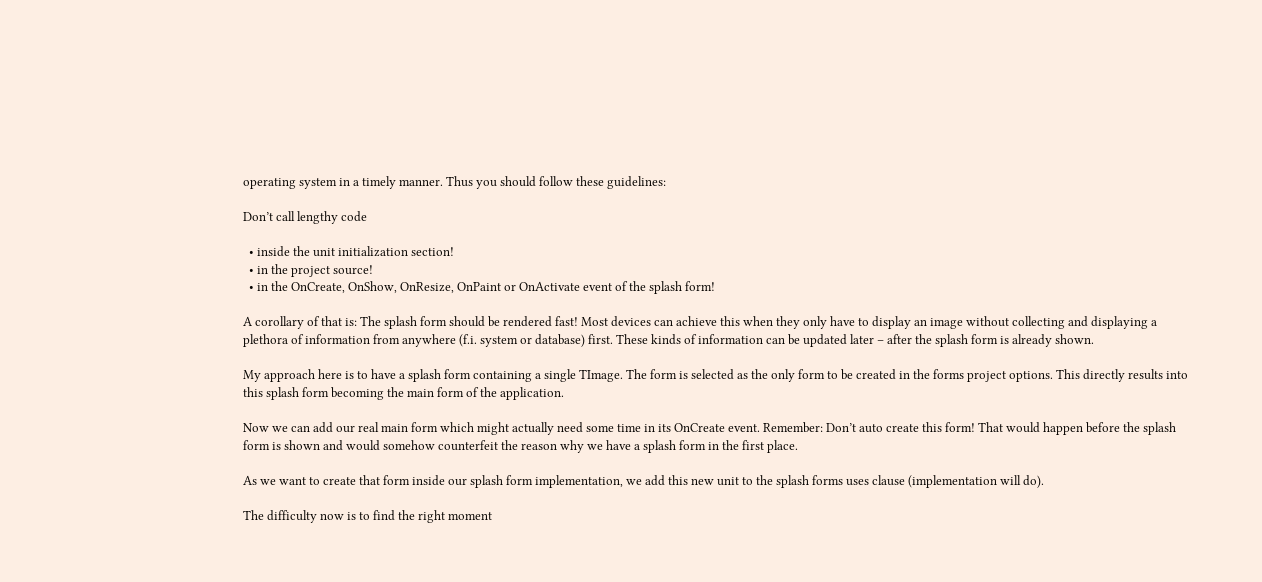operating system in a timely manner. Thus you should follow these guidelines:

Don’t call lengthy code

  • inside the unit initialization section!
  • in the project source!
  • in the OnCreate, OnShow, OnResize, OnPaint or OnActivate event of the splash form!

A corollary of that is: The splash form should be rendered fast! Most devices can achieve this when they only have to display an image without collecting and displaying a plethora of information from anywhere (f.i. system or database) first. These kinds of information can be updated later – after the splash form is already shown.

My approach here is to have a splash form containing a single TImage. The form is selected as the only form to be created in the forms project options. This directly results into this splash form becoming the main form of the application.

Now we can add our real main form which might actually need some time in its OnCreate event. Remember: Don’t auto create this form! That would happen before the splash form is shown and would somehow counterfeit the reason why we have a splash form in the first place.

As we want to create that form inside our splash form implementation, we add this new unit to the splash forms uses clause (implementation will do).

The difficulty now is to find the right moment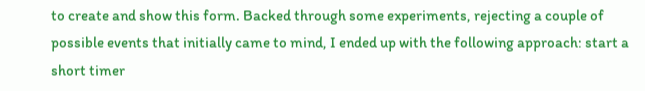to create and show this form. Backed through some experiments, rejecting a couple of possible events that initially came to mind, I ended up with the following approach: start a short timer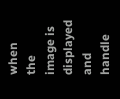when the image is displayed and handle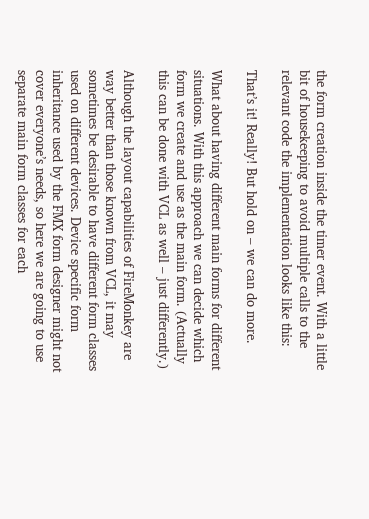the form creation inside the timer event. With a little bit of housekeeping to avoid multiple calls to the relevant code the implementation looks like this:

That’s it! Really! But hold on – we can do more.

What about having different main forms for different situations. With this approach we can decide which form we create and use as the main form. (Actually this can be done with VCL as well – just differently.)

Although the layout capabilities of FireMonkey are way better than those known from VCL, it may sometimes be desirable to have different form classes used on different devices. Device specific form inheritance used by the FMX form designer might not cover everyone’s needs, so here we are going to use separate main form classes for each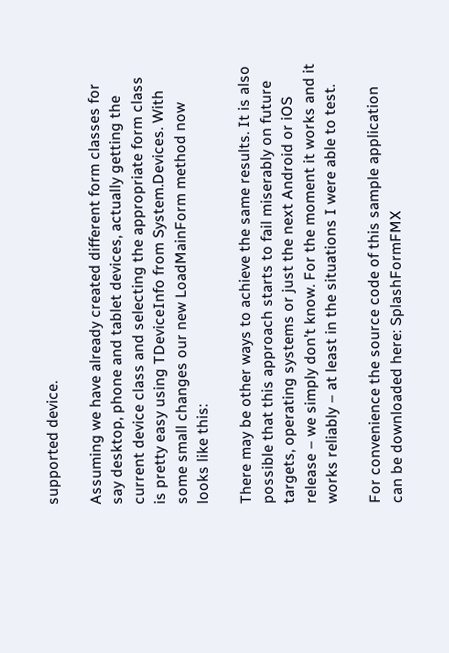supported device.

Assuming we have already created different form classes for say desktop, phone and tablet devices, actually getting the current device class and selecting the appropriate form class is pretty easy using TDeviceInfo from System.Devices. With some small changes our new LoadMainForm method now looks like this:

There may be other ways to achieve the same results. It is also possible that this approach starts to fail miserably on future targets, operating systems or just the next Android or iOS release – we simply don’t know. For the moment it works and it works reliably – at least in the situations I were able to test.

For convenience the source code of this sample application can be downloaded here: SplashFormFMX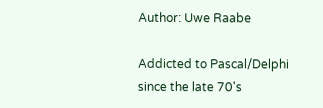Author: Uwe Raabe

Addicted to Pascal/Delphi since the late 70's